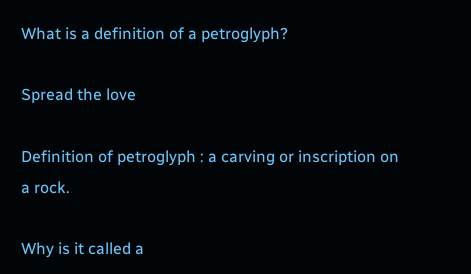What is a definition of a petroglyph?

Spread the love

Definition of petroglyph : a carving or inscription on a rock.

Why is it called a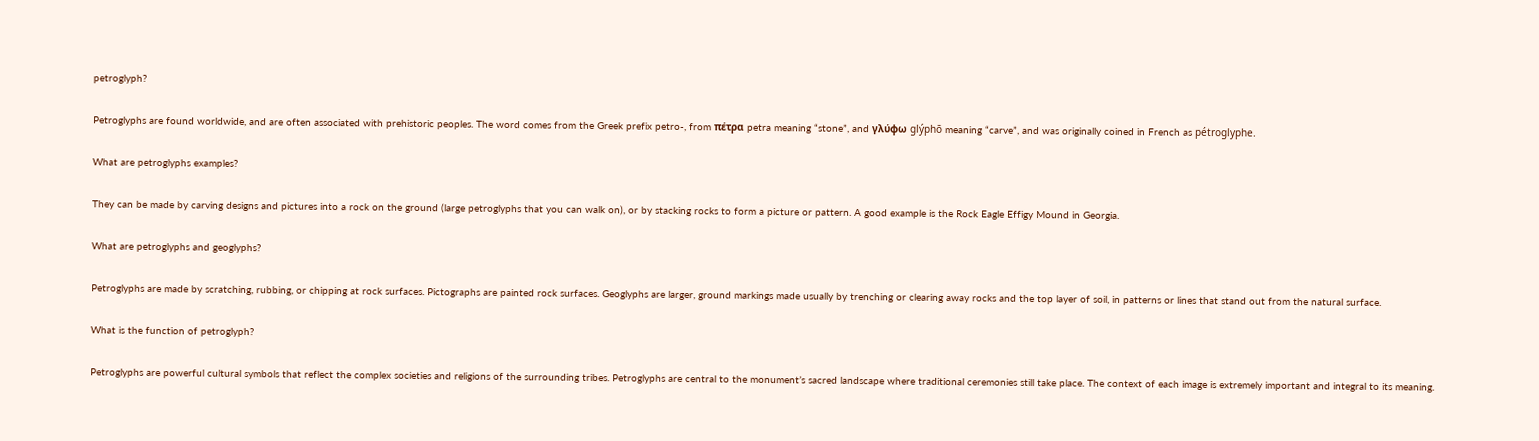petroglyph?

Petroglyphs are found worldwide, and are often associated with prehistoric peoples. The word comes from the Greek prefix petro-, from πέτρα petra meaning “stone”, and γλύφω glýphō meaning “carve”, and was originally coined in French as pétroglyphe.

What are petroglyphs examples?

They can be made by carving designs and pictures into a rock on the ground (large petroglyphs that you can walk on), or by stacking rocks to form a picture or pattern. A good example is the Rock Eagle Effigy Mound in Georgia.

What are petroglyphs and geoglyphs?

Petroglyphs are made by scratching, rubbing, or chipping at rock surfaces. Pictographs are painted rock surfaces. Geoglyphs are larger, ground markings made usually by trenching or clearing away rocks and the top layer of soil, in patterns or lines that stand out from the natural surface.

What is the function of petroglyph?

Petroglyphs are powerful cultural symbols that reflect the complex societies and religions of the surrounding tribes. Petroglyphs are central to the monument’s sacred landscape where traditional ceremonies still take place. The context of each image is extremely important and integral to its meaning.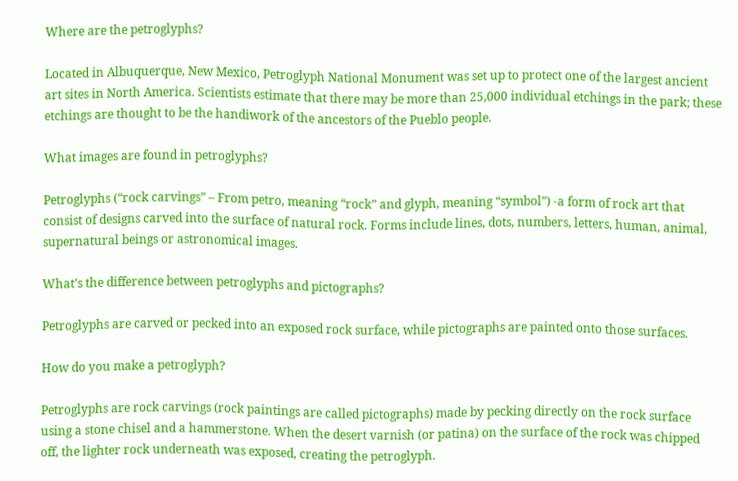Where are the petroglyphs?

Located in Albuquerque, New Mexico, Petroglyph National Monument was set up to protect one of the largest ancient art sites in North America. Scientists estimate that there may be more than 25,000 individual etchings in the park; these etchings are thought to be the handiwork of the ancestors of the Pueblo people.

What images are found in petroglyphs?

Petroglyphs (“rock carvings” – From petro, meaning “rock” and glyph, meaning “symbol”) -a form of rock art that consist of designs carved into the surface of natural rock. Forms include lines, dots, numbers, letters, human, animal, supernatural beings or astronomical images.

What’s the difference between petroglyphs and pictographs?

Petroglyphs are carved or pecked into an exposed rock surface, while pictographs are painted onto those surfaces.

How do you make a petroglyph?

Petroglyphs are rock carvings (rock paintings are called pictographs) made by pecking directly on the rock surface using a stone chisel and a hammerstone. When the desert varnish (or patina) on the surface of the rock was chipped off, the lighter rock underneath was exposed, creating the petroglyph.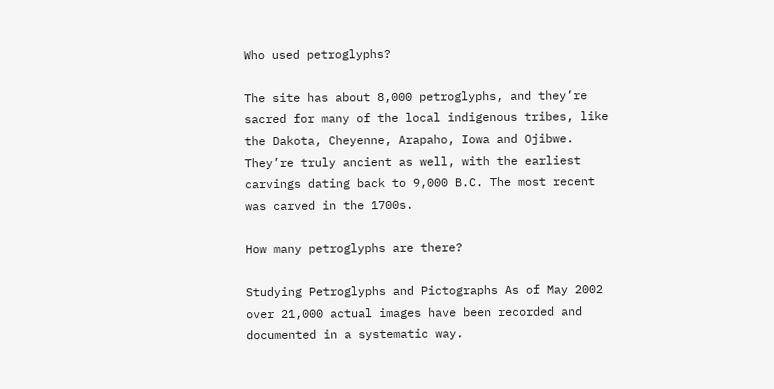Who used petroglyphs?

The site has about 8,000 petroglyphs, and they’re sacred for many of the local indigenous tribes, like the Dakota, Cheyenne, Arapaho, Iowa and Ojibwe. They’re truly ancient as well, with the earliest carvings dating back to 9,000 B.C. The most recent was carved in the 1700s.

How many petroglyphs are there?

Studying Petroglyphs and Pictographs As of May 2002 over 21,000 actual images have been recorded and documented in a systematic way.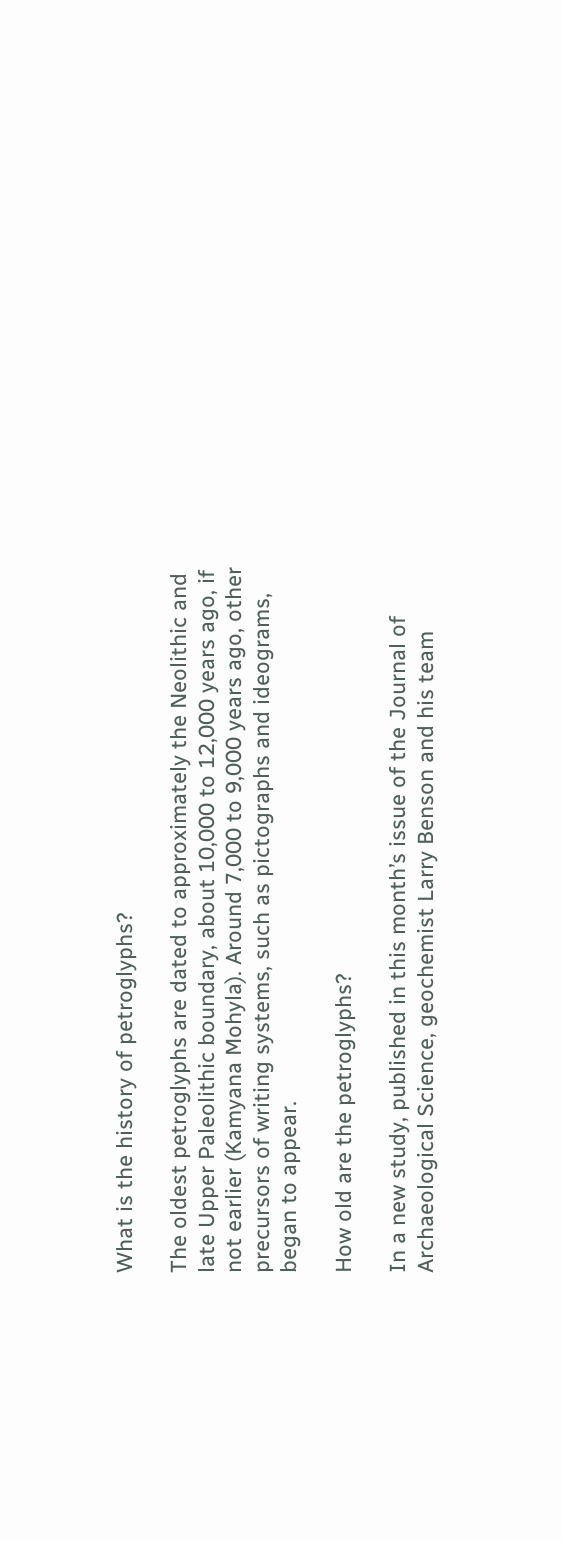What is the history of petroglyphs?

The oldest petroglyphs are dated to approximately the Neolithic and late Upper Paleolithic boundary, about 10,000 to 12,000 years ago, if not earlier (Kamyana Mohyla). Around 7,000 to 9,000 years ago, other precursors of writing systems, such as pictographs and ideograms, began to appear.

How old are the petroglyphs?

In a new study, published in this month’s issue of the Journal of Archaeological Science, geochemist Larry Benson and his team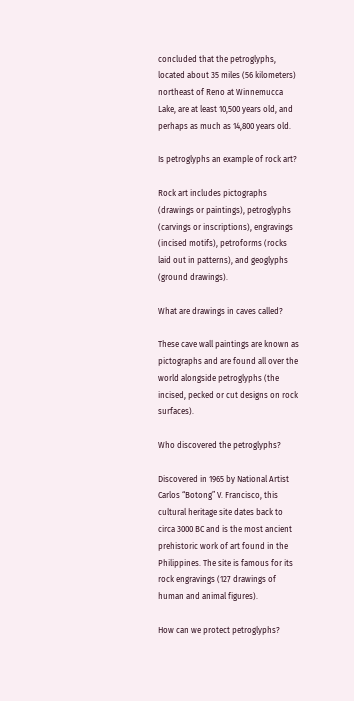concluded that the petroglyphs, located about 35 miles (56 kilometers) northeast of Reno at Winnemucca Lake, are at least 10,500 years old, and perhaps as much as 14,800 years old.

Is petroglyphs an example of rock art?

Rock art includes pictographs (drawings or paintings), petroglyphs (carvings or inscriptions), engravings (incised motifs), petroforms (rocks laid out in patterns), and geoglyphs (ground drawings).

What are drawings in caves called?

These cave wall paintings are known as pictographs and are found all over the world alongside petroglyphs (the incised, pecked or cut designs on rock surfaces).

Who discovered the petroglyphs?

Discovered in 1965 by National Artist Carlos “Botong” V. Francisco, this cultural heritage site dates back to circa 3000 BC and is the most ancient prehistoric work of art found in the Philippines. The site is famous for its rock engravings (127 drawings of human and animal figures).

How can we protect petroglyphs?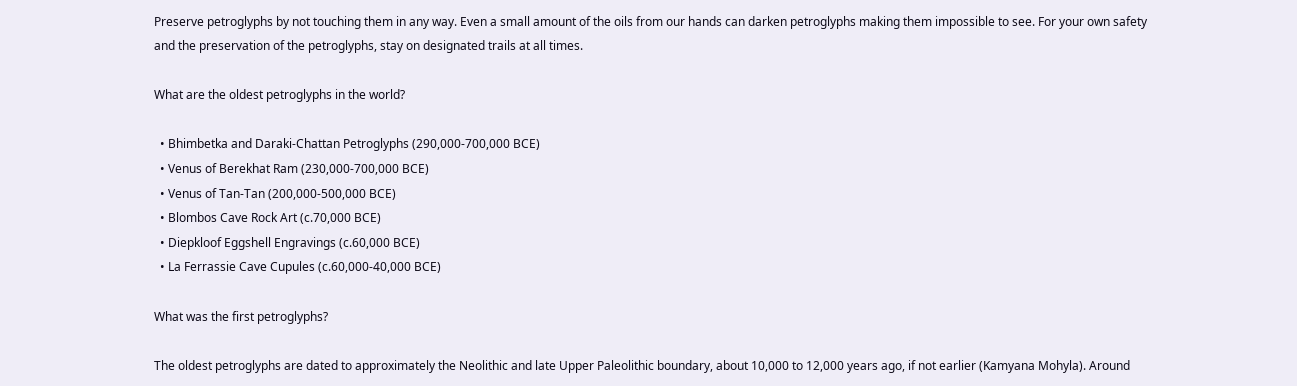Preserve petroglyphs by not touching them in any way. Even a small amount of the oils from our hands can darken petroglyphs making them impossible to see. For your own safety and the preservation of the petroglyphs, stay on designated trails at all times.

What are the oldest petroglyphs in the world?

  • Bhimbetka and Daraki-Chattan Petroglyphs (290,000-700,000 BCE)
  • Venus of Berekhat Ram (230,000-700,000 BCE)
  • Venus of Tan-Tan (200,000-500,000 BCE)
  • Blombos Cave Rock Art (c.70,000 BCE)
  • Diepkloof Eggshell Engravings (c.60,000 BCE)
  • La Ferrassie Cave Cupules (c.60,000-40,000 BCE)

What was the first petroglyphs?

The oldest petroglyphs are dated to approximately the Neolithic and late Upper Paleolithic boundary, about 10,000 to 12,000 years ago, if not earlier (Kamyana Mohyla). Around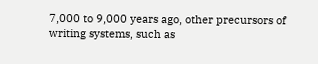7,000 to 9,000 years ago, other precursors of writing systems, such as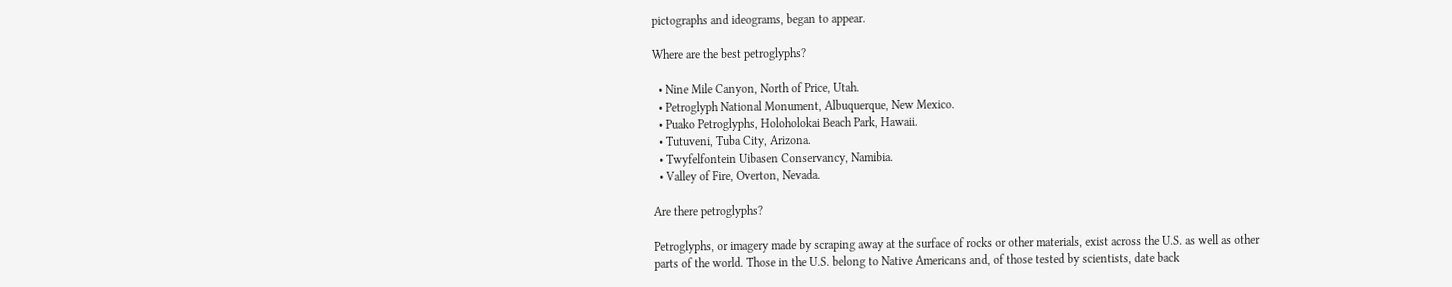pictographs and ideograms, began to appear.

Where are the best petroglyphs?

  • Nine Mile Canyon, North of Price, Utah.
  • Petroglyph National Monument, Albuquerque, New Mexico.
  • Puako Petroglyphs, Holoholokai Beach Park, Hawaii.
  • Tutuveni, Tuba City, Arizona.
  • Twyfelfontein Uibasen Conservancy, Namibia.
  • Valley of Fire, Overton, Nevada.

Are there petroglyphs?

Petroglyphs, or imagery made by scraping away at the surface of rocks or other materials, exist across the U.S. as well as other parts of the world. Those in the U.S. belong to Native Americans and, of those tested by scientists, date back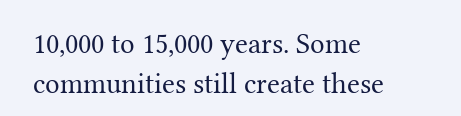10,000 to 15,000 years. Some communities still create these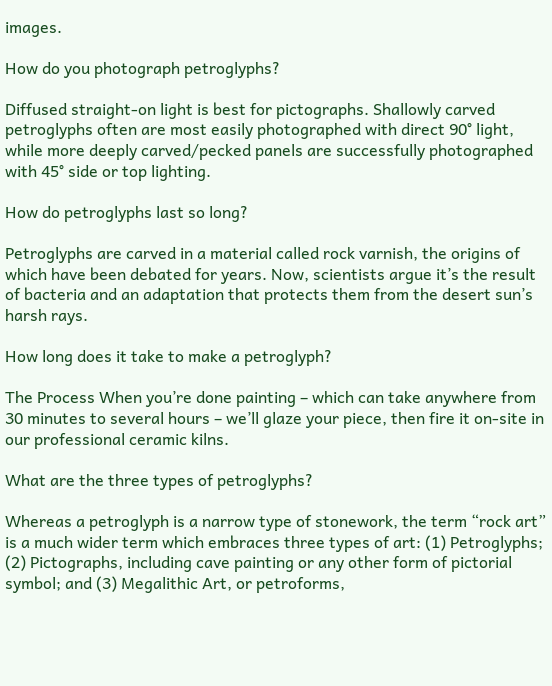images.

How do you photograph petroglyphs?

Diffused straight-on light is best for pictographs. Shallowly carved petroglyphs often are most easily photographed with direct 90° light, while more deeply carved/pecked panels are successfully photographed with 45° side or top lighting.

How do petroglyphs last so long?

Petroglyphs are carved in a material called rock varnish, the origins of which have been debated for years. Now, scientists argue it’s the result of bacteria and an adaptation that protects them from the desert sun’s harsh rays.

How long does it take to make a petroglyph?

The Process When you’re done painting – which can take anywhere from 30 minutes to several hours – we’ll glaze your piece, then fire it on-site in our professional ceramic kilns.

What are the three types of petroglyphs?

Whereas a petroglyph is a narrow type of stonework, the term “rock art” is a much wider term which embraces three types of art: (1) Petroglyphs; (2) Pictographs, including cave painting or any other form of pictorial symbol; and (3) Megalithic Art, or petroforms,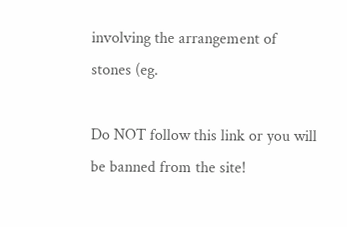involving the arrangement of stones (eg.

Do NOT follow this link or you will be banned from the site!